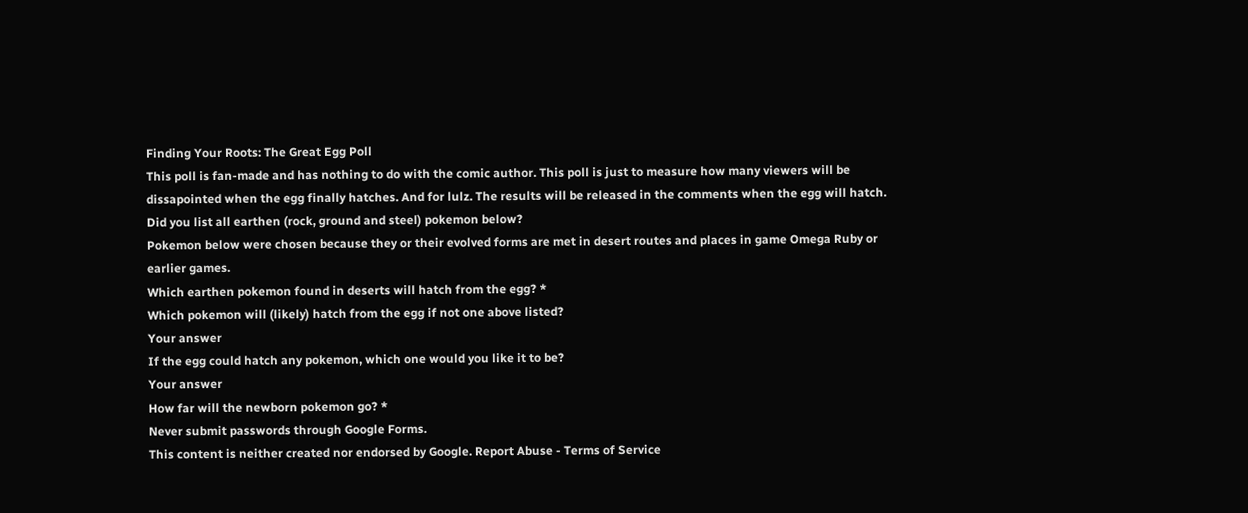Finding Your Roots: The Great Egg Poll
This poll is fan-made and has nothing to do with the comic author. This poll is just to measure how many viewers will be dissapointed when the egg finally hatches. And for lulz. The results will be released in the comments when the egg will hatch.
Did you list all earthen (rock, ground and steel) pokemon below?
Pokemon below were chosen because they or their evolved forms are met in desert routes and places in game Omega Ruby or earlier games.
Which earthen pokemon found in deserts will hatch from the egg? *
Which pokemon will (likely) hatch from the egg if not one above listed?
Your answer
If the egg could hatch any pokemon, which one would you like it to be?
Your answer
How far will the newborn pokemon go? *
Never submit passwords through Google Forms.
This content is neither created nor endorsed by Google. Report Abuse - Terms of Service